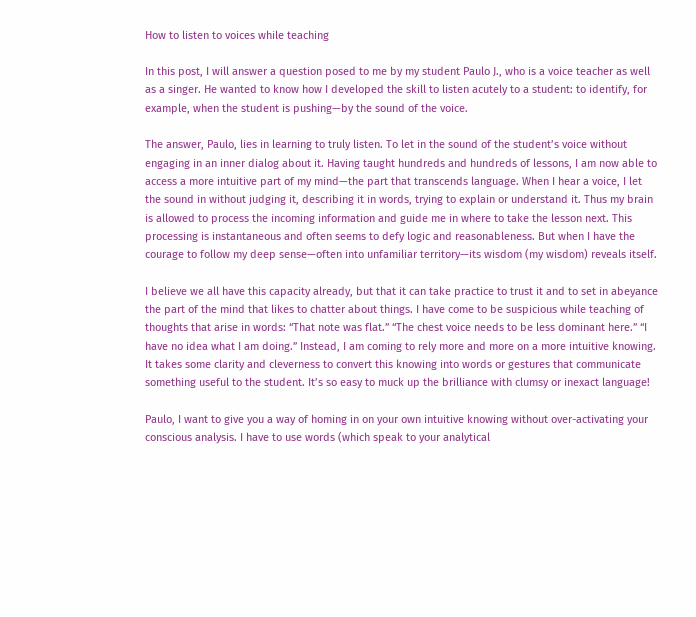How to listen to voices while teaching

In this post, I will answer a question posed to me by my student Paulo J., who is a voice teacher as well as a singer. He wanted to know how I developed the skill to listen acutely to a student: to identify, for example, when the student is pushing—by the sound of the voice.

The answer, Paulo, lies in learning to truly listen. To let in the sound of the student’s voice without engaging in an inner dialog about it. Having taught hundreds and hundreds of lessons, I am now able to access a more intuitive part of my mind—the part that transcends language. When I hear a voice, I let the sound in without judging it, describing it in words, trying to explain or understand it. Thus my brain is allowed to process the incoming information and guide me in where to take the lesson next. This processing is instantaneous and often seems to defy logic and reasonableness. But when I have the courage to follow my deep sense—often into unfamiliar territory—its wisdom (my wisdom) reveals itself.

I believe we all have this capacity already, but that it can take practice to trust it and to set in abeyance the part of the mind that likes to chatter about things. I have come to be suspicious while teaching of thoughts that arise in words: “That note was flat.” “The chest voice needs to be less dominant here.” “I have no idea what I am doing.” Instead, I am coming to rely more and more on a more intuitive knowing. It takes some clarity and cleverness to convert this knowing into words or gestures that communicate something useful to the student. It’s so easy to muck up the brilliance with clumsy or inexact language!

Paulo, I want to give you a way of homing in on your own intuitive knowing without over-activating your conscious analysis. I have to use words (which speak to your analytical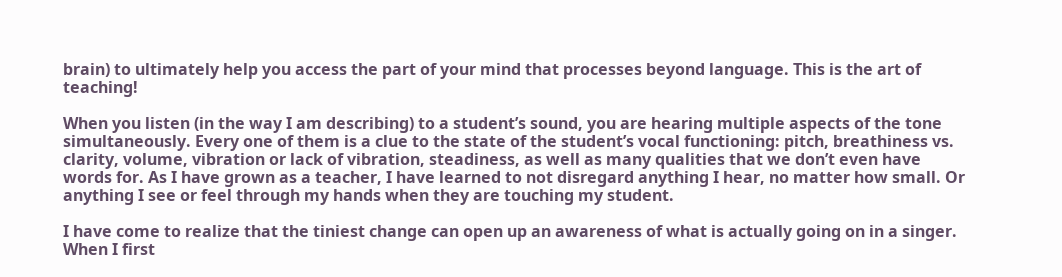brain) to ultimately help you access the part of your mind that processes beyond language. This is the art of teaching!

When you listen (in the way I am describing) to a student’s sound, you are hearing multiple aspects of the tone simultaneously. Every one of them is a clue to the state of the student’s vocal functioning: pitch, breathiness vs. clarity, volume, vibration or lack of vibration, steadiness, as well as many qualities that we don’t even have words for. As I have grown as a teacher, I have learned to not disregard anything I hear, no matter how small. Or anything I see or feel through my hands when they are touching my student.

I have come to realize that the tiniest change can open up an awareness of what is actually going on in a singer. When I first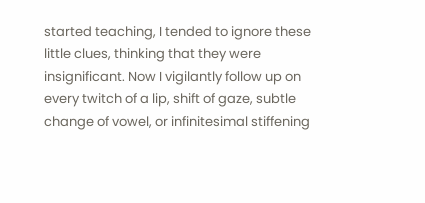started teaching, I tended to ignore these little clues, thinking that they were insignificant. Now I vigilantly follow up on every twitch of a lip, shift of gaze, subtle change of vowel, or infinitesimal stiffening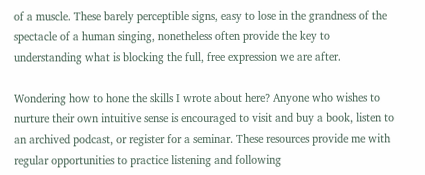of a muscle. These barely perceptible signs, easy to lose in the grandness of the spectacle of a human singing, nonetheless often provide the key to understanding what is blocking the full, free expression we are after.

Wondering how to hone the skills I wrote about here? Anyone who wishes to nurture their own intuitive sense is encouraged to visit and buy a book, listen to an archived podcast, or register for a seminar. These resources provide me with regular opportunities to practice listening and following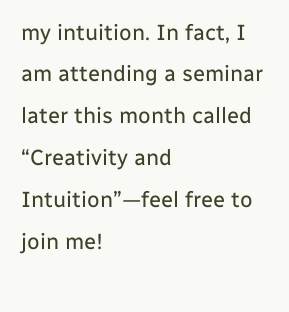my intuition. In fact, I am attending a seminar later this month called “Creativity and Intuition”—feel free to join me!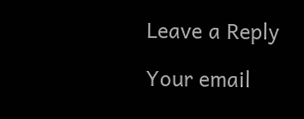Leave a Reply

Your email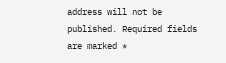address will not be published. Required fields are marked *